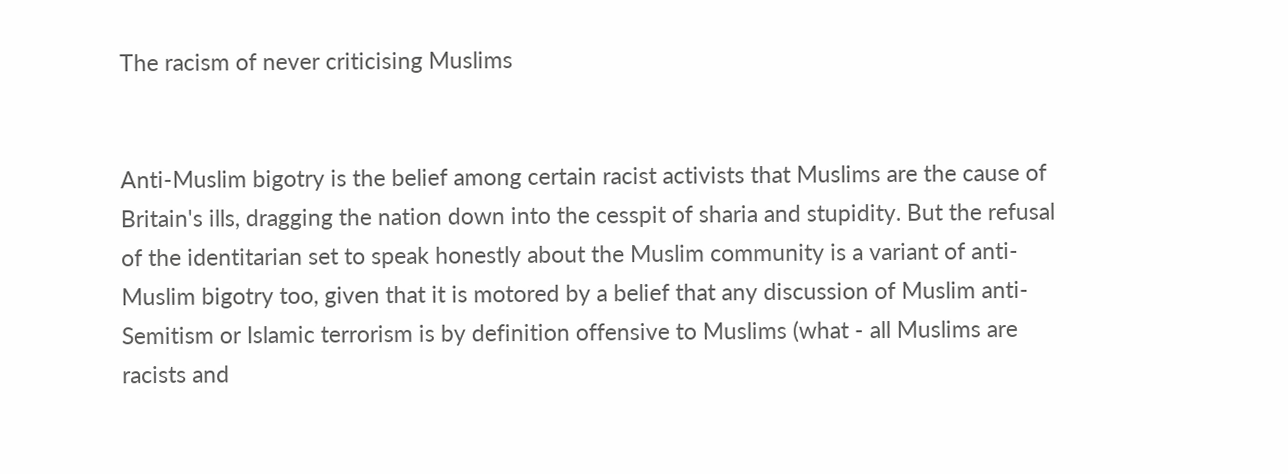The racism of never criticising Muslims


Anti-Muslim bigotry is the belief among certain racist activists that Muslims are the cause of Britain's ills, dragging the nation down into the cesspit of sharia and stupidity. But the refusal of the identitarian set to speak honestly about the Muslim community is a variant of anti-Muslim bigotry too, given that it is motored by a belief that any discussion of Muslim anti-Semitism or Islamic terrorism is by definition offensive to Muslims (what - all Muslims are racists and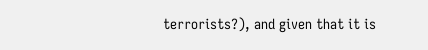terrorists?), and given that it is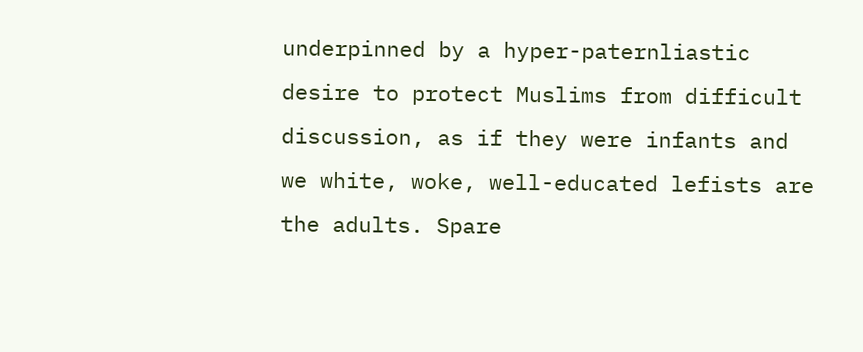underpinned by a hyper-paternliastic desire to protect Muslims from difficult discussion, as if they were infants and we white, woke, well-educated lefists are the adults. Spare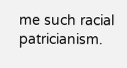me such racial patricianism.